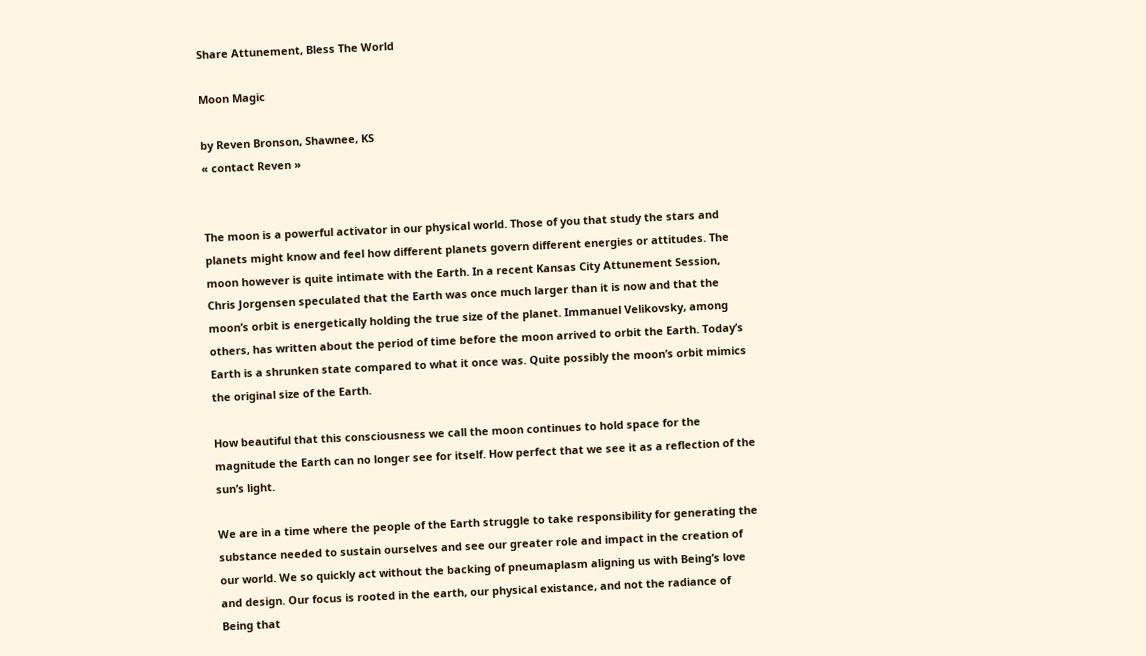Share Attunement, Bless The World

Moon Magic

by Reven Bronson, Shawnee, KS
« contact Reven »


The moon is a powerful activator in our physical world. Those of you that study the stars and planets might know and feel how different planets govern different energies or attitudes. The moon however is quite intimate with the Earth. In a recent Kansas City Attunement Session, Chris Jorgensen speculated that the Earth was once much larger than it is now and that the moon’s orbit is energetically holding the true size of the planet. Immanuel Velikovsky, among others, has written about the period of time before the moon arrived to orbit the Earth. Today’s Earth is a shrunken state compared to what it once was. Quite possibly the moon’s orbit mimics the original size of the Earth.

How beautiful that this consciousness we call the moon continues to hold space for the magnitude the Earth can no longer see for itself. How perfect that we see it as a reflection of the sun’s light.

We are in a time where the people of the Earth struggle to take responsibility for generating the substance needed to sustain ourselves and see our greater role and impact in the creation of our world. We so quickly act without the backing of pneumaplasm aligning us with Being’s love and design. Our focus is rooted in the earth, our physical existance, and not the radiance of Being that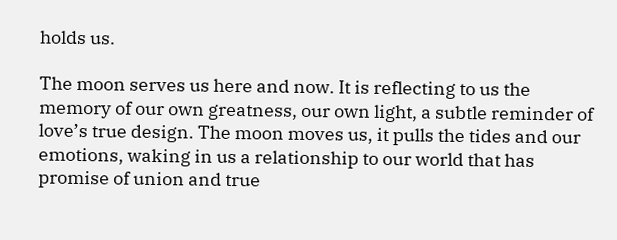holds us.

The moon serves us here and now. It is reflecting to us the memory of our own greatness, our own light, a subtle reminder of love’s true design. The moon moves us, it pulls the tides and our emotions, waking in us a relationship to our world that has promise of union and true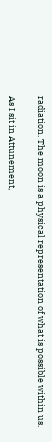radiation. The moon is a physical representation of what is possible within us.

As I sit in Attunement,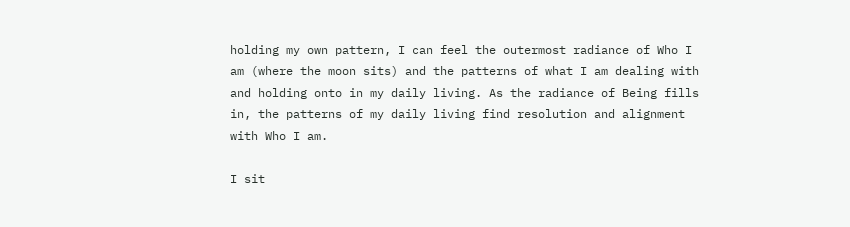holding my own pattern, I can feel the outermost radiance of Who I am (where the moon sits) and the patterns of what I am dealing with and holding onto in my daily living. As the radiance of Being fills in, the patterns of my daily living find resolution and alignment with Who I am.

I sit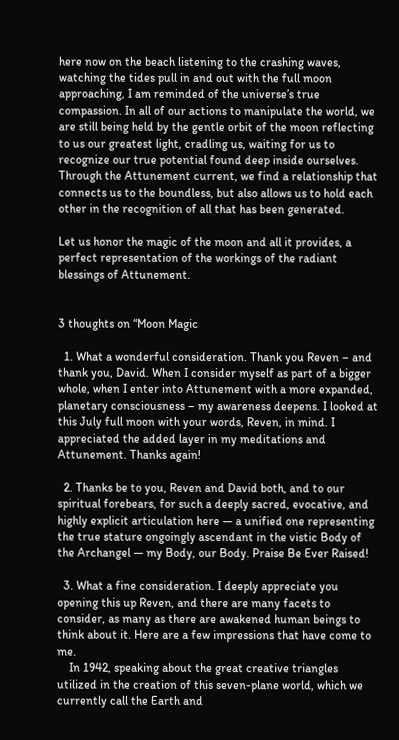here now on the beach listening to the crashing waves, watching the tides pull in and out with the full moon approaching, I am reminded of the universe’s true compassion. In all of our actions to manipulate the world, we are still being held by the gentle orbit of the moon reflecting to us our greatest light, cradling us, waiting for us to recognize our true potential found deep inside ourselves. Through the Attunement current, we find a relationship that connects us to the boundless, but also allows us to hold each other in the recognition of all that has been generated.

Let us honor the magic of the moon and all it provides, a perfect representation of the workings of the radiant blessings of Attunement.


3 thoughts on “Moon Magic

  1. What a wonderful consideration. Thank you Reven – and thank you, David. When I consider myself as part of a bigger whole, when I enter into Attunement with a more expanded, planetary consciousness – my awareness deepens. I looked at this July full moon with your words, Reven, in mind. I appreciated the added layer in my meditations and Attunement. Thanks again!

  2. Thanks be to you, Reven and David both, and to our spiritual forebears, for such a deeply sacred, evocative, and highly explicit articulation here — a unified one representing the true stature ongoingly ascendant in the vistic Body of the Archangel — my Body, our Body. Praise Be Ever Raised!

  3. What a fine consideration. I deeply appreciate you opening this up Reven, and there are many facets to consider, as many as there are awakened human beings to think about it. Here are a few impressions that have come to me.
    In 1942, speaking about the great creative triangles utilized in the creation of this seven-plane world, which we currently call the Earth and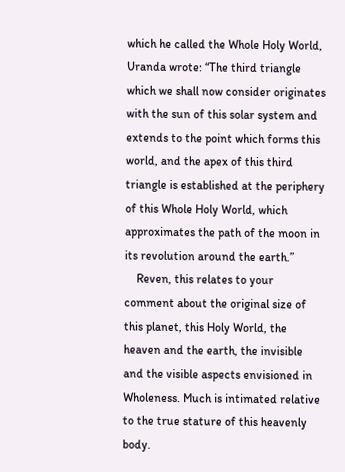which he called the Whole Holy World, Uranda wrote: “The third triangle which we shall now consider originates with the sun of this solar system and extends to the point which forms this world, and the apex of this third triangle is established at the periphery of this Whole Holy World, which approximates the path of the moon in its revolution around the earth.”
    Reven, this relates to your comment about the original size of this planet, this Holy World, the heaven and the earth, the invisible and the visible aspects envisioned in Wholeness. Much is intimated relative to the true stature of this heavenly body.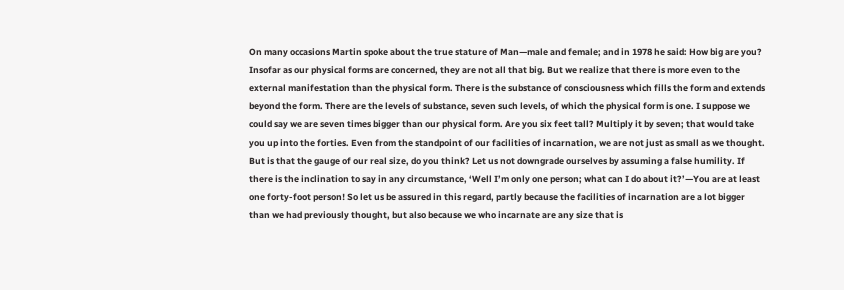On many occasions Martin spoke about the true stature of Man—male and female; and in 1978 he said: How big are you? Insofar as our physical forms are concerned, they are not all that big. But we realize that there is more even to the external manifestation than the physical form. There is the substance of consciousness which fills the form and extends beyond the form. There are the levels of substance, seven such levels, of which the physical form is one. I suppose we could say we are seven times bigger than our physical form. Are you six feet tall? Multiply it by seven; that would take you up into the forties. Even from the standpoint of our facilities of incarnation, we are not just as small as we thought. But is that the gauge of our real size, do you think? Let us not downgrade ourselves by assuming a false humility. If there is the inclination to say in any circumstance, ‘Well I’m only one person; what can I do about it?’—You are at least one forty-foot person! So let us be assured in this regard, partly because the facilities of incarnation are a lot bigger than we had previously thought, but also because we who incarnate are any size that is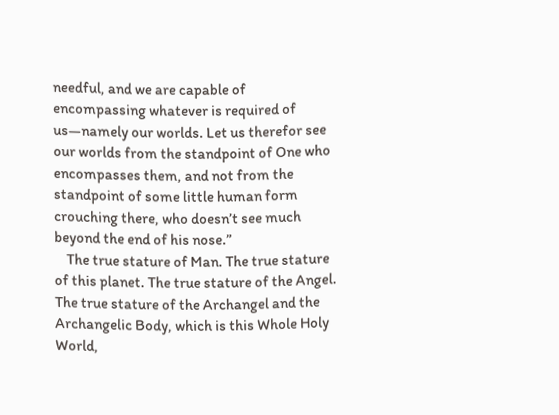needful, and we are capable of encompassing whatever is required of us—namely our worlds. Let us therefor see our worlds from the standpoint of One who encompasses them, and not from the standpoint of some little human form crouching there, who doesn’t see much beyond the end of his nose.”
    The true stature of Man. The true stature of this planet. The true stature of the Angel. The true stature of the Archangel and the Archangelic Body, which is this Whole Holy World,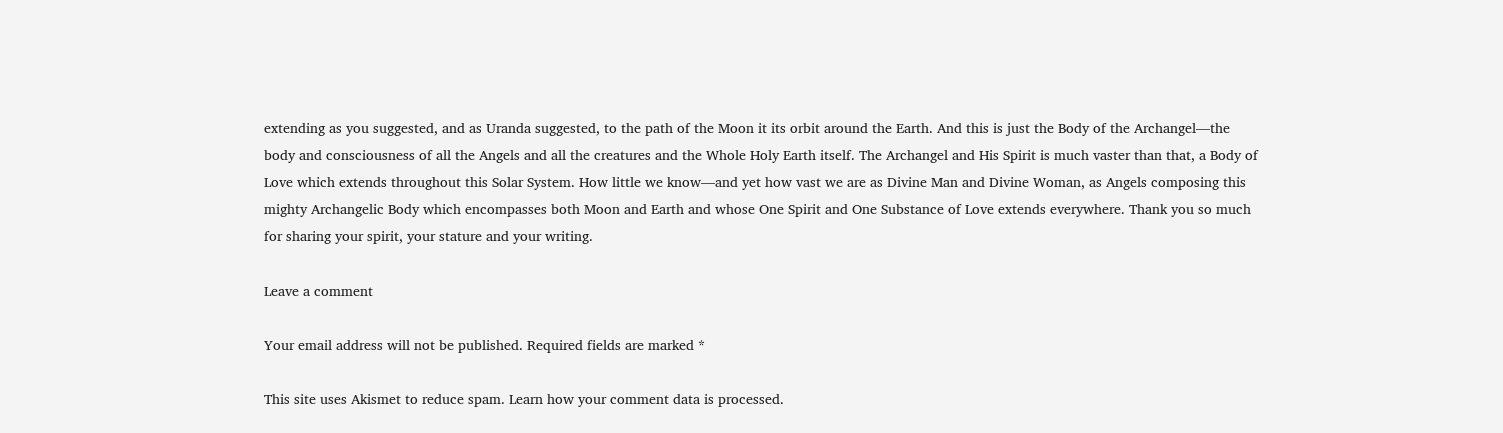extending as you suggested, and as Uranda suggested, to the path of the Moon it its orbit around the Earth. And this is just the Body of the Archangel—the body and consciousness of all the Angels and all the creatures and the Whole Holy Earth itself. The Archangel and His Spirit is much vaster than that, a Body of Love which extends throughout this Solar System. How little we know—and yet how vast we are as Divine Man and Divine Woman, as Angels composing this mighty Archangelic Body which encompasses both Moon and Earth and whose One Spirit and One Substance of Love extends everywhere. Thank you so much for sharing your spirit, your stature and your writing.

Leave a comment

Your email address will not be published. Required fields are marked *

This site uses Akismet to reduce spam. Learn how your comment data is processed.